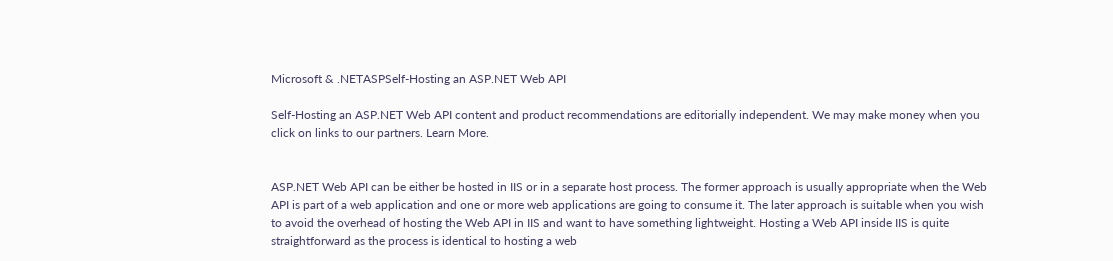Microsoft & .NETASPSelf-Hosting an ASP.NET Web API

Self-Hosting an ASP.NET Web API content and product recommendations are editorially independent. We may make money when you click on links to our partners. Learn More.


ASP.NET Web API can be either be hosted in IIS or in a separate host process. The former approach is usually appropriate when the Web API is part of a web application and one or more web applications are going to consume it. The later approach is suitable when you wish to avoid the overhead of hosting the Web API in IIS and want to have something lightweight. Hosting a Web API inside IIS is quite straightforward as the process is identical to hosting a web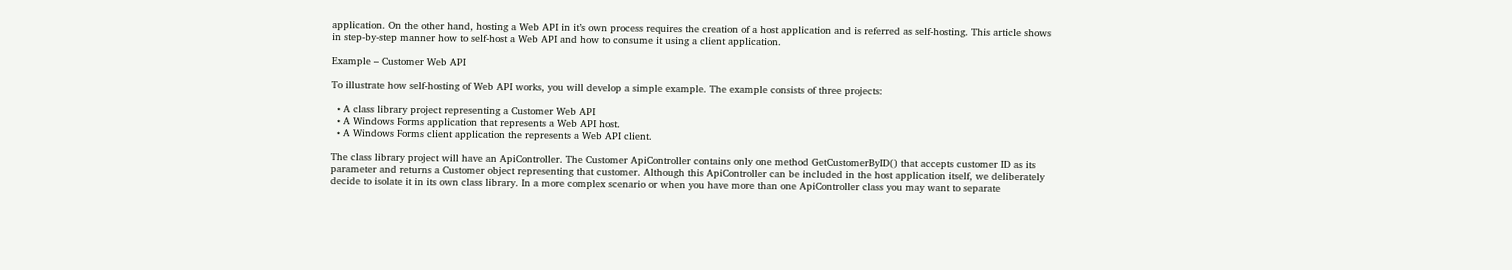application. On the other hand, hosting a Web API in it’s own process requires the creation of a host application and is referred as self-hosting. This article shows in step-by-step manner how to self-host a Web API and how to consume it using a client application.

Example – Customer Web API

To illustrate how self-hosting of Web API works, you will develop a simple example. The example consists of three projects:

  • A class library project representing a Customer Web API
  • A Windows Forms application that represents a Web API host.
  • A Windows Forms client application the represents a Web API client.

The class library project will have an ApiController. The Customer ApiController contains only one method GetCustomerByID() that accepts customer ID as its parameter and returns a Customer object representing that customer. Although this ApiController can be included in the host application itself, we deliberately decide to isolate it in its own class library. In a more complex scenario or when you have more than one ApiController class you may want to separate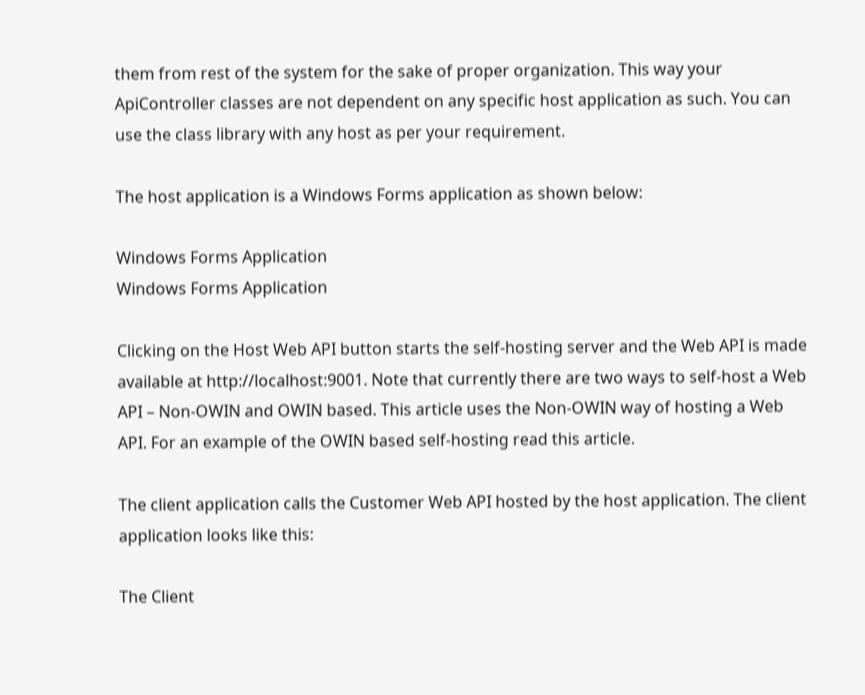them from rest of the system for the sake of proper organization. This way your ApiController classes are not dependent on any specific host application as such. You can use the class library with any host as per your requirement.

The host application is a Windows Forms application as shown below:

Windows Forms Application
Windows Forms Application

Clicking on the Host Web API button starts the self-hosting server and the Web API is made available at http://localhost:9001. Note that currently there are two ways to self-host a Web API – Non-OWIN and OWIN based. This article uses the Non-OWIN way of hosting a Web API. For an example of the OWIN based self-hosting read this article.

The client application calls the Customer Web API hosted by the host application. The client application looks like this:

The Client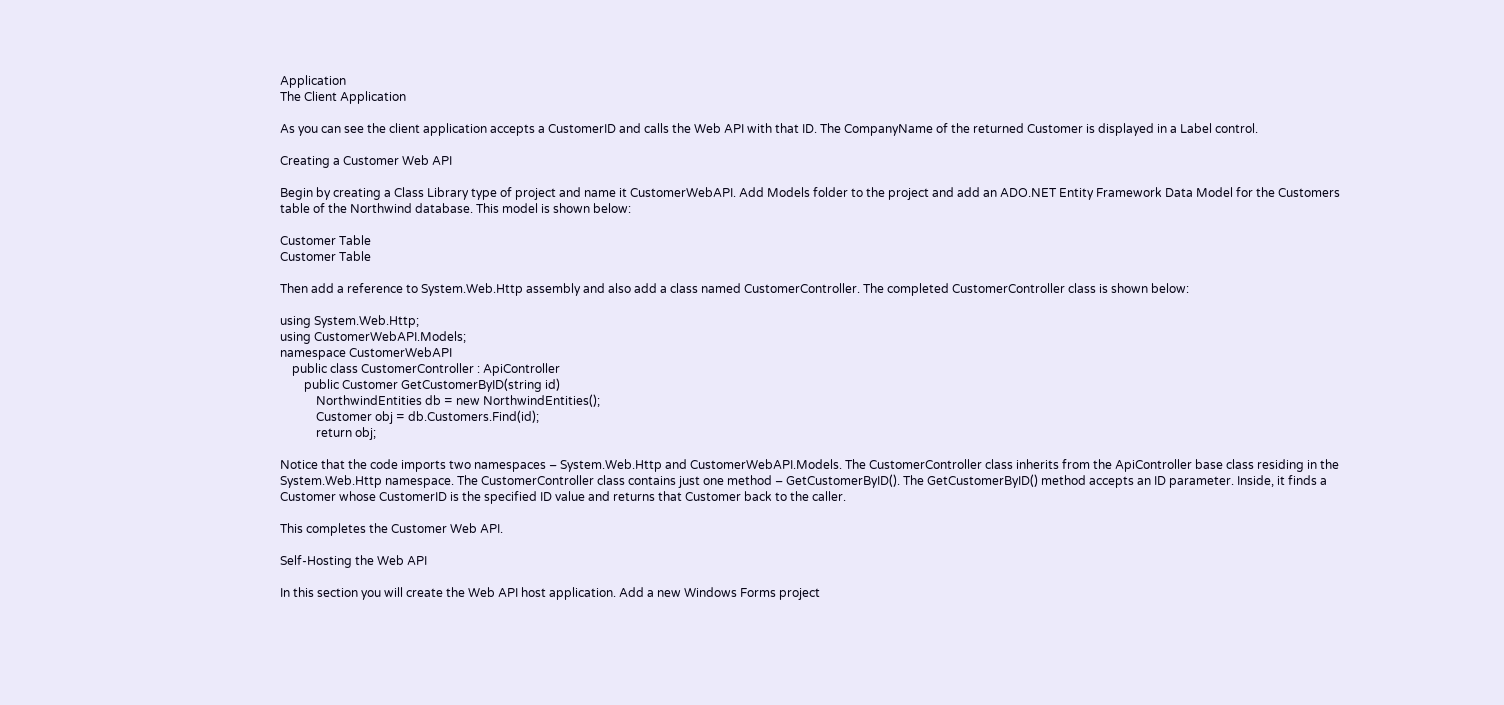Application
The Client Application

As you can see the client application accepts a CustomerID and calls the Web API with that ID. The CompanyName of the returned Customer is displayed in a Label control.

Creating a Customer Web API

Begin by creating a Class Library type of project and name it CustomerWebAPI. Add Models folder to the project and add an ADO.NET Entity Framework Data Model for the Customers table of the Northwind database. This model is shown below:

Customer Table
Customer Table

Then add a reference to System.Web.Http assembly and also add a class named CustomerController. The completed CustomerController class is shown below:

using System.Web.Http;
using CustomerWebAPI.Models;
namespace CustomerWebAPI
    public class CustomerController : ApiController
        public Customer GetCustomerByID(string id)
            NorthwindEntities db = new NorthwindEntities();
            Customer obj = db.Customers.Find(id);
            return obj;

Notice that the code imports two namespaces – System.Web.Http and CustomerWebAPI.Models. The CustomerController class inherits from the ApiController base class residing in the System.Web.Http namespace. The CustomerController class contains just one method – GetCustomerByID(). The GetCustomerByID() method accepts an ID parameter. Inside, it finds a Customer whose CustomerID is the specified ID value and returns that Customer back to the caller.

This completes the Customer Web API.

Self-Hosting the Web API

In this section you will create the Web API host application. Add a new Windows Forms project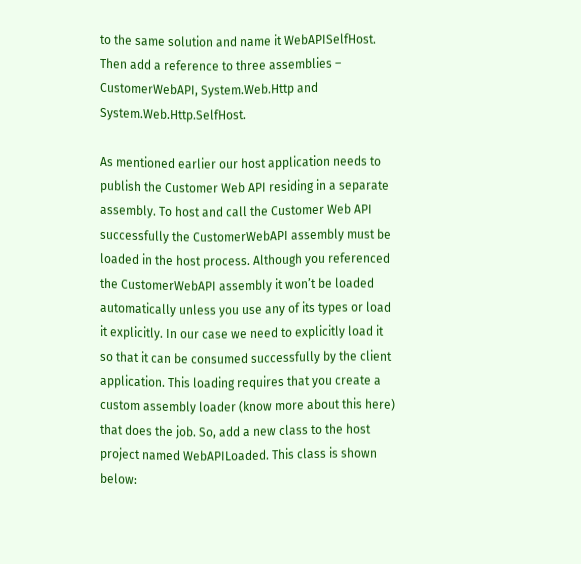to the same solution and name it WebAPISelfHost. Then add a reference to three assemblies – CustomerWebAPI, System.Web.Http and System.Web.Http.SelfHost.

As mentioned earlier our host application needs to publish the Customer Web API residing in a separate assembly. To host and call the Customer Web API successfully the CustomerWebAPI assembly must be loaded in the host process. Although you referenced the CustomerWebAPI assembly it won’t be loaded automatically unless you use any of its types or load it explicitly. In our case we need to explicitly load it so that it can be consumed successfully by the client application. This loading requires that you create a custom assembly loader (know more about this here) that does the job. So, add a new class to the host project named WebAPILoaded. This class is shown below: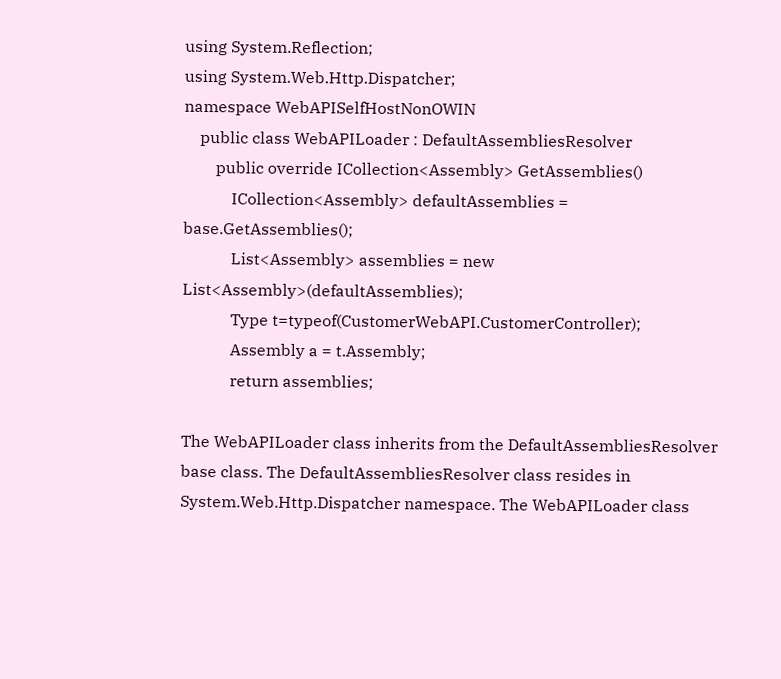using System.Reflection;
using System.Web.Http.Dispatcher;
namespace WebAPISelfHostNonOWIN
    public class WebAPILoader : DefaultAssembliesResolver
        public override ICollection<Assembly> GetAssemblies()
            ICollection<Assembly> defaultAssemblies = base.GetAssemblies();
            List<Assembly> assemblies = new List<Assembly>(defaultAssemblies);
            Type t=typeof(CustomerWebAPI.CustomerController);
            Assembly a = t.Assembly;
            return assemblies;

The WebAPILoader class inherits from the DefaultAssembliesResolver base class. The DefaultAssembliesResolver class resides in System.Web.Http.Dispatcher namespace. The WebAPILoader class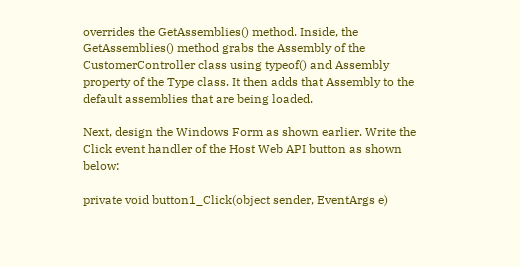overrides the GetAssemblies() method. Inside, the GetAssemblies() method grabs the Assembly of the CustomerController class using typeof() and Assembly property of the Type class. It then adds that Assembly to the default assemblies that are being loaded.

Next, design the Windows Form as shown earlier. Write the Click event handler of the Host Web API button as shown below:

private void button1_Click(object sender, EventArgs e)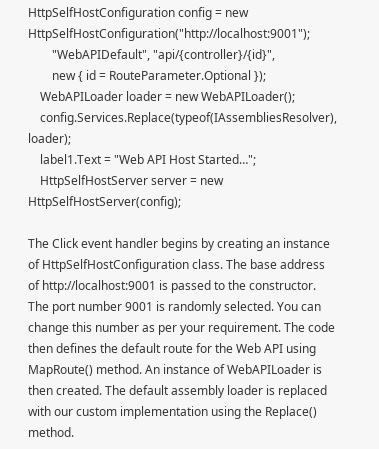HttpSelfHostConfiguration config = new HttpSelfHostConfiguration("http://localhost:9001");
        "WebAPIDefault", "api/{controller}/{id}",
        new { id = RouteParameter.Optional });
    WebAPILoader loader = new WebAPILoader();
    config.Services.Replace(typeof(IAssembliesResolver), loader);
    label1.Text = "Web API Host Started…";
    HttpSelfHostServer server = new HttpSelfHostServer(config);

The Click event handler begins by creating an instance of HttpSelfHostConfiguration class. The base address of http://localhost:9001 is passed to the constructor. The port number 9001 is randomly selected. You can change this number as per your requirement. The code then defines the default route for the Web API using MapRoute() method. An instance of WebAPILoader is then created. The default assembly loader is replaced with our custom implementation using the Replace() method.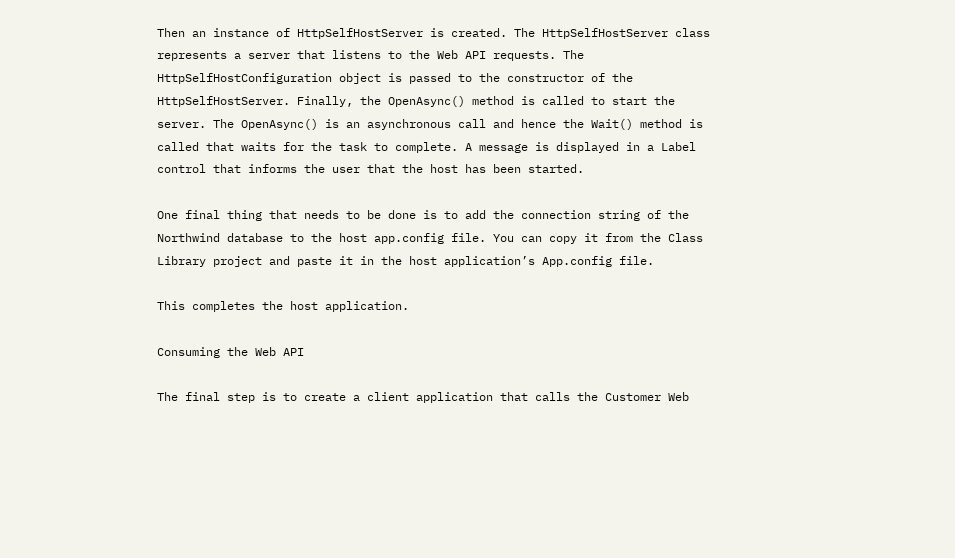Then an instance of HttpSelfHostServer is created. The HttpSelfHostServer class represents a server that listens to the Web API requests. The HttpSelfHostConfiguration object is passed to the constructor of the HttpSelfHostServer. Finally, the OpenAsync() method is called to start the server. The OpenAsync() is an asynchronous call and hence the Wait() method is called that waits for the task to complete. A message is displayed in a Label control that informs the user that the host has been started.

One final thing that needs to be done is to add the connection string of the Northwind database to the host app.config file. You can copy it from the Class Library project and paste it in the host application’s App.config file.

This completes the host application.

Consuming the Web API

The final step is to create a client application that calls the Customer Web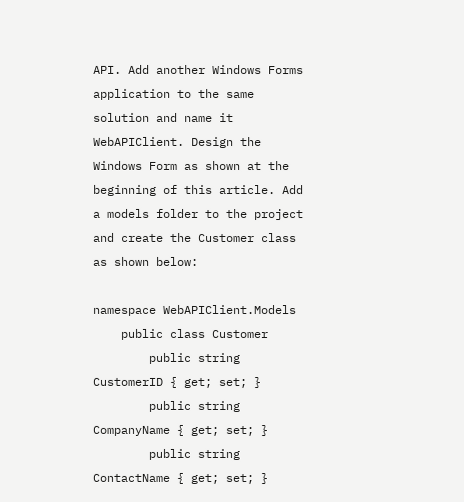API. Add another Windows Forms application to the same solution and name it WebAPIClient. Design the Windows Form as shown at the beginning of this article. Add a models folder to the project and create the Customer class as shown below:

namespace WebAPIClient.Models
    public class Customer
        public string CustomerID { get; set; }
        public string CompanyName { get; set; }
        public string ContactName { get; set; }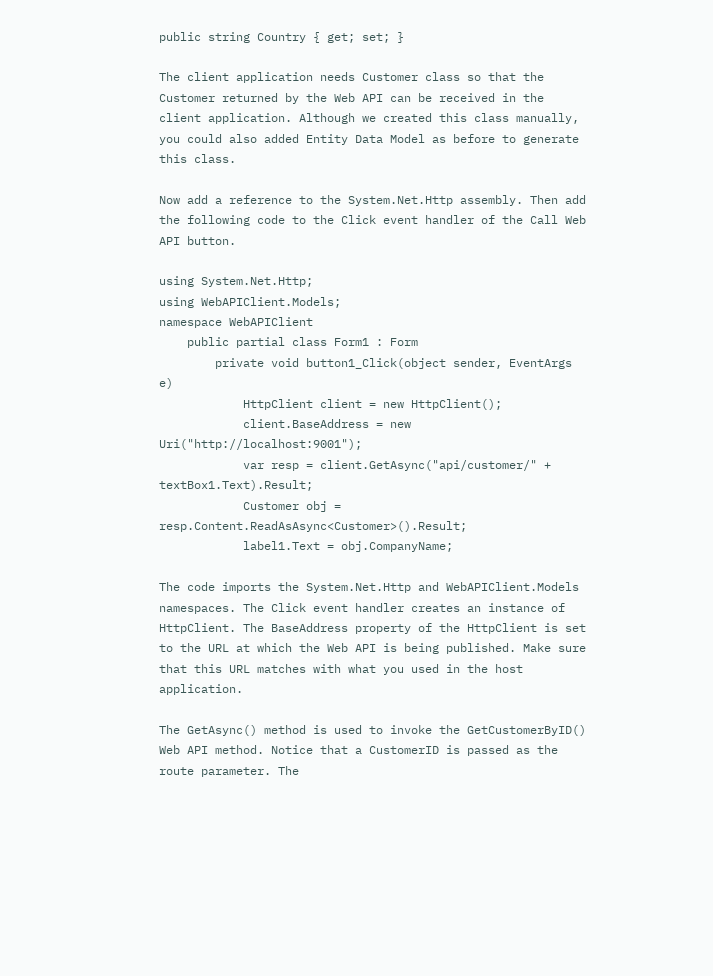public string Country { get; set; }

The client application needs Customer class so that the Customer returned by the Web API can be received in the client application. Although we created this class manually, you could also added Entity Data Model as before to generate this class.

Now add a reference to the System.Net.Http assembly. Then add the following code to the Click event handler of the Call Web API button.

using System.Net.Http;
using WebAPIClient.Models;
namespace WebAPIClient
    public partial class Form1 : Form
        private void button1_Click(object sender, EventArgs e)
            HttpClient client = new HttpClient();
            client.BaseAddress = new Uri("http://localhost:9001");
            var resp = client.GetAsync("api/customer/" + textBox1.Text).Result;
            Customer obj = resp.Content.ReadAsAsync<Customer>().Result;
            label1.Text = obj.CompanyName;

The code imports the System.Net.Http and WebAPIClient.Models namespaces. The Click event handler creates an instance of HttpClient. The BaseAddress property of the HttpClient is set to the URL at which the Web API is being published. Make sure that this URL matches with what you used in the host application.

The GetAsync() method is used to invoke the GetCustomerByID() Web API method. Notice that a CustomerID is passed as the route parameter. The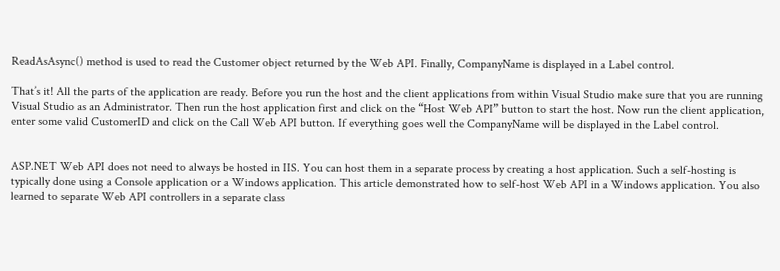ReadAsAsync() method is used to read the Customer object returned by the Web API. Finally, CompanyName is displayed in a Label control.

That’s it! All the parts of the application are ready. Before you run the host and the client applications from within Visual Studio make sure that you are running Visual Studio as an Administrator. Then run the host application first and click on the “Host Web API” button to start the host. Now run the client application, enter some valid CustomerID and click on the Call Web API button. If everything goes well the CompanyName will be displayed in the Label control.


ASP.NET Web API does not need to always be hosted in IIS. You can host them in a separate process by creating a host application. Such a self-hosting is typically done using a Console application or a Windows application. This article demonstrated how to self-host Web API in a Windows application. You also learned to separate Web API controllers in a separate class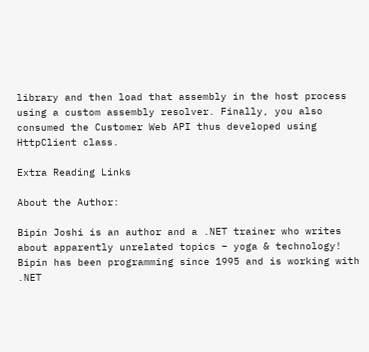library and then load that assembly in the host process using a custom assembly resolver. Finally, you also consumed the Customer Web API thus developed using HttpClient class.

Extra Reading Links

About the Author:

Bipin Joshi is an author and a .NET trainer who writes about apparently unrelated topics – yoga & technology! Bipin has been programming since 1995 and is working with .NET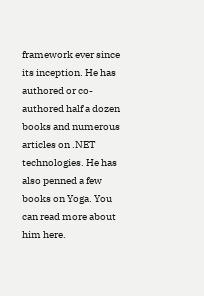framework ever since its inception. He has authored or co-authored half a dozen books and numerous articles on .NET technologies. He has also penned a few books on Yoga. You can read more about him here.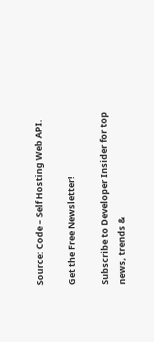Source: Code – Self Hosting Web API.

Get the Free Newsletter!

Subscribe to Developer Insider for top news, trends &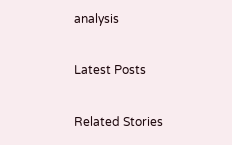analysis

Latest Posts

Related Stories